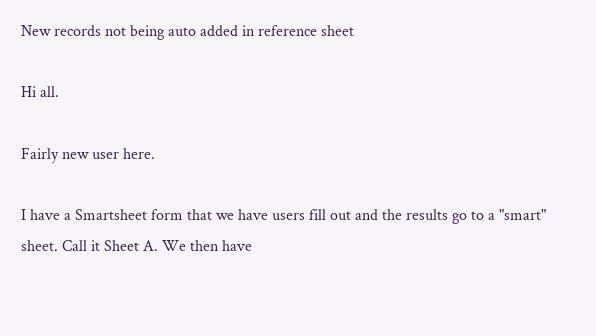New records not being auto added in reference sheet

Hi all.

Fairly new user here.

I have a Smartsheet form that we have users fill out and the results go to a "smart" sheet. Call it Sheet A. We then have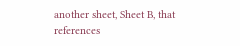another sheet, Sheet B, that references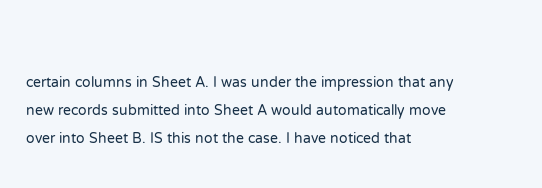certain columns in Sheet A. I was under the impression that any new records submitted into Sheet A would automatically move over into Sheet B. IS this not the case. I have noticed that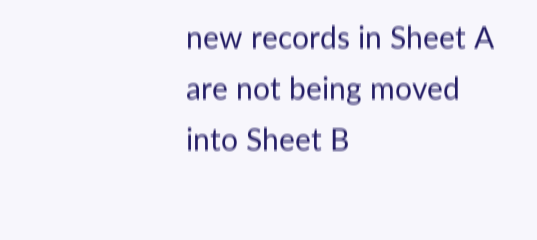new records in Sheet A are not being moved into Sheet B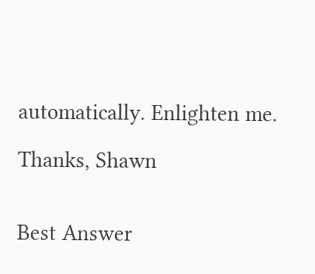automatically. Enlighten me.

Thanks, Shawn


Best Answer